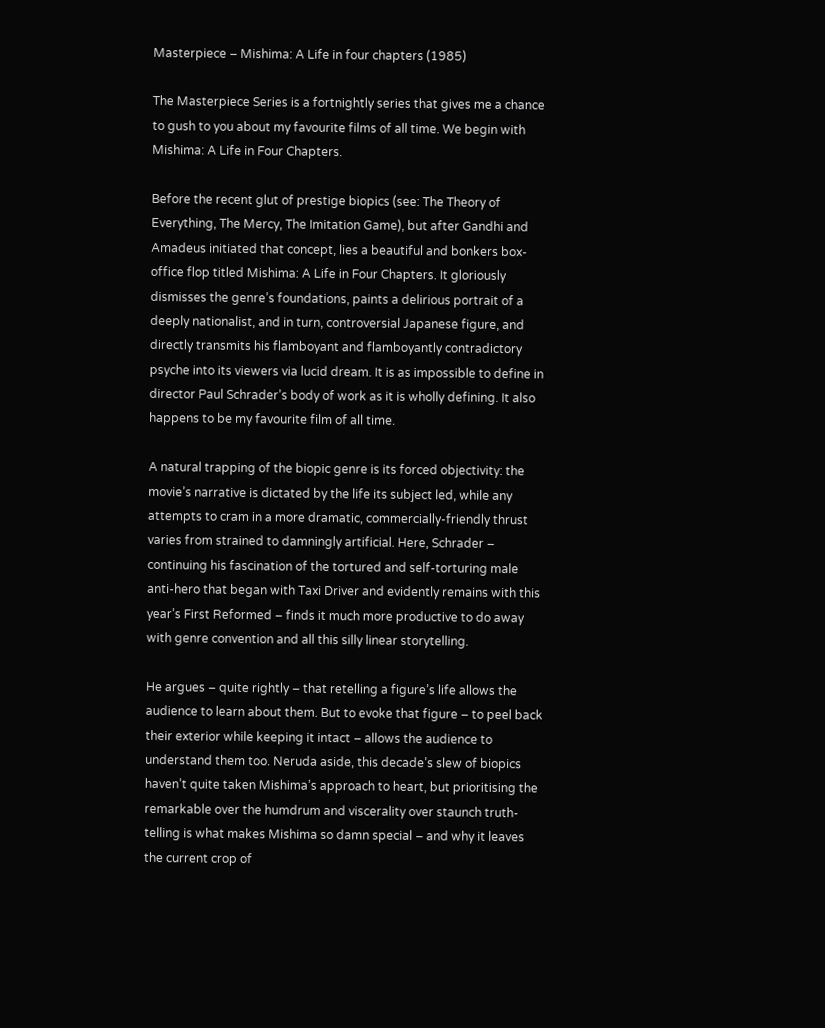Masterpiece – Mishima: A Life in four chapters (1985)

The Masterpiece Series is a fortnightly series that gives me a chance to gush to you about my favourite films of all time. We begin with Mishima: A Life in Four Chapters.

Before the recent glut of prestige biopics (see: The Theory of Everything, The Mercy, The Imitation Game), but after Gandhi and Amadeus initiated that concept, lies a beautiful and bonkers box-office flop titled Mishima: A Life in Four Chapters. It gloriously dismisses the genre’s foundations, paints a delirious portrait of a deeply nationalist, and in turn, controversial Japanese figure, and directly transmits his flamboyant and flamboyantly contradictory psyche into its viewers via lucid dream. It is as impossible to define in director Paul Schrader’s body of work as it is wholly defining. It also happens to be my favourite film of all time.

A natural trapping of the biopic genre is its forced objectivity: the movie’s narrative is dictated by the life its subject led, while any attempts to cram in a more dramatic, commercially-friendly thrust varies from strained to damningly artificial. Here, Schrader – continuing his fascination of the tortured and self-torturing male anti-hero that began with Taxi Driver and evidently remains with this year’s First Reformed – finds it much more productive to do away with genre convention and all this silly linear storytelling.

He argues – quite rightly – that retelling a figure’s life allows the audience to learn about them. But to evoke that figure – to peel back their exterior while keeping it intact – allows the audience to understand them too. Neruda aside, this decade’s slew of biopics haven’t quite taken Mishima’s approach to heart, but prioritising the remarkable over the humdrum and viscerality over staunch truth-telling is what makes Mishima so damn special – and why it leaves the current crop of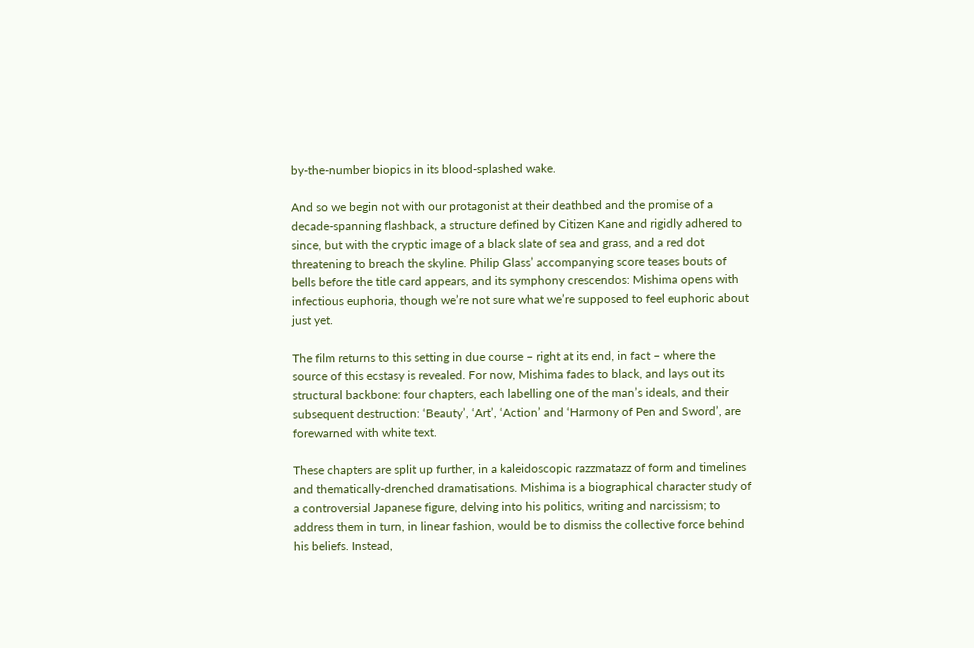by-the-number biopics in its blood-splashed wake.

And so we begin not with our protagonist at their deathbed and the promise of a decade-spanning flashback, a structure defined by Citizen Kane and rigidly adhered to since, but with the cryptic image of a black slate of sea and grass, and a red dot threatening to breach the skyline. Philip Glass’ accompanying score teases bouts of bells before the title card appears, and its symphony crescendos: Mishima opens with infectious euphoria, though we’re not sure what we’re supposed to feel euphoric about just yet.

The film returns to this setting in due course – right at its end, in fact – where the source of this ecstasy is revealed. For now, Mishima fades to black, and lays out its structural backbone: four chapters, each labelling one of the man’s ideals, and their subsequent destruction: ‘Beauty’, ‘Art’, ‘Action’ and ‘Harmony of Pen and Sword’, are forewarned with white text.

These chapters are split up further, in a kaleidoscopic razzmatazz of form and timelines and thematically-drenched dramatisations. Mishima is a biographical character study of a controversial Japanese figure, delving into his politics, writing and narcissism; to address them in turn, in linear fashion, would be to dismiss the collective force behind his beliefs. Instead,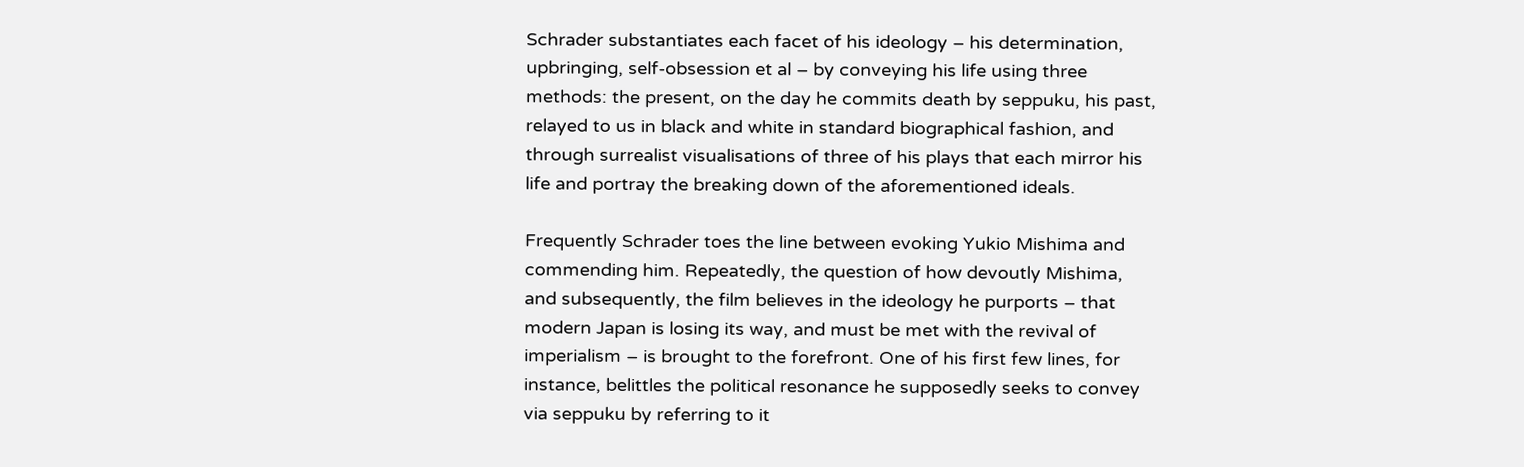Schrader substantiates each facet of his ideology – his determination, upbringing, self-obsession et al – by conveying his life using three methods: the present, on the day he commits death by seppuku, his past, relayed to us in black and white in standard biographical fashion, and through surrealist visualisations of three of his plays that each mirror his life and portray the breaking down of the aforementioned ideals.

Frequently Schrader toes the line between evoking Yukio Mishima and commending him. Repeatedly, the question of how devoutly Mishima, and subsequently, the film believes in the ideology he purports – that modern Japan is losing its way, and must be met with the revival of imperialism – is brought to the forefront. One of his first few lines, for instance, belittles the political resonance he supposedly seeks to convey via seppuku by referring to it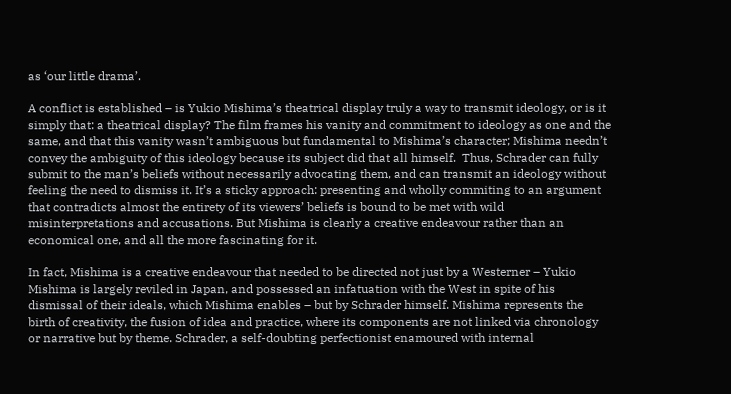as ‘our little drama’.

A conflict is established – is Yukio Mishima’s theatrical display truly a way to transmit ideology, or is it simply that: a theatrical display? The film frames his vanity and commitment to ideology as one and the same, and that this vanity wasn’t ambiguous but fundamental to Mishima’s character; Mishima needn’t convey the ambiguity of this ideology because its subject did that all himself.  Thus, Schrader can fully submit to the man’s beliefs without necessarily advocating them, and can transmit an ideology without feeling the need to dismiss it. It’s a sticky approach: presenting and wholly commiting to an argument that contradicts almost the entirety of its viewers’ beliefs is bound to be met with wild misinterpretations and accusations. But Mishima is clearly a creative endeavour rather than an economical one, and all the more fascinating for it.

In fact, Mishima is a creative endeavour that needed to be directed not just by a Westerner – Yukio Mishima is largely reviled in Japan, and possessed an infatuation with the West in spite of his dismissal of their ideals, which Mishima enables – but by Schrader himself. Mishima represents the birth of creativity, the fusion of idea and practice, where its components are not linked via chronology or narrative but by theme. Schrader, a self-doubting perfectionist enamoured with internal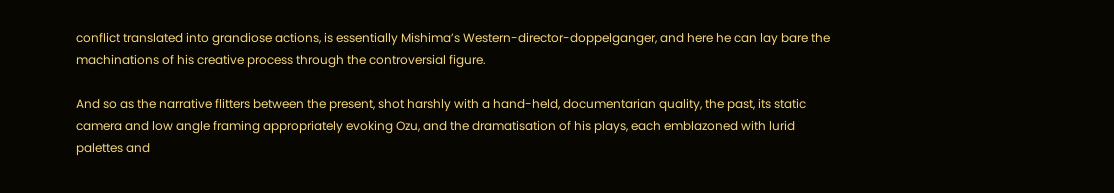conflict translated into grandiose actions, is essentially Mishima’s Western-director-doppelganger, and here he can lay bare the machinations of his creative process through the controversial figure.

And so as the narrative flitters between the present, shot harshly with a hand-held, documentarian quality, the past, its static camera and low angle framing appropriately evoking Ozu, and the dramatisation of his plays, each emblazoned with lurid palettes and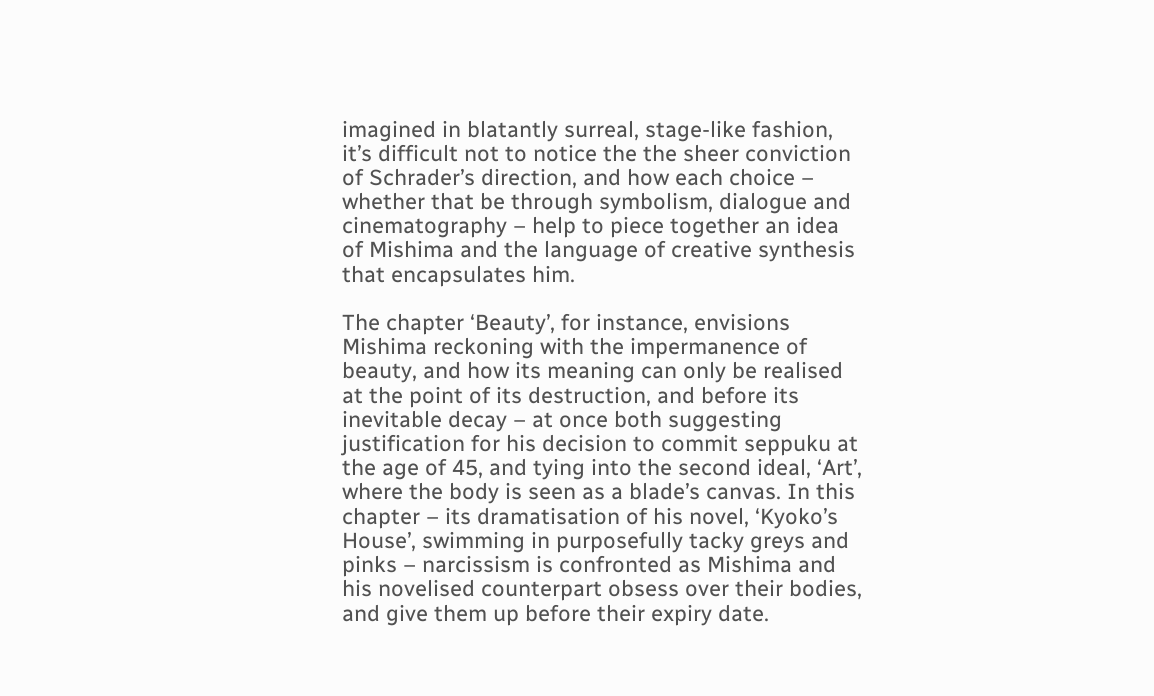imagined in blatantly surreal, stage-like fashion, it’s difficult not to notice the the sheer conviction of Schrader’s direction, and how each choice – whether that be through symbolism, dialogue and cinematography – help to piece together an idea of Mishima and the language of creative synthesis that encapsulates him.

The chapter ‘Beauty’, for instance, envisions Mishima reckoning with the impermanence of beauty, and how its meaning can only be realised at the point of its destruction, and before its inevitable decay – at once both suggesting justification for his decision to commit seppuku at the age of 45, and tying into the second ideal, ‘Art’, where the body is seen as a blade’s canvas. In this chapter – its dramatisation of his novel, ‘Kyoko’s House’, swimming in purposefully tacky greys and pinks – narcissism is confronted as Mishima and his novelised counterpart obsess over their bodies, and give them up before their expiry date.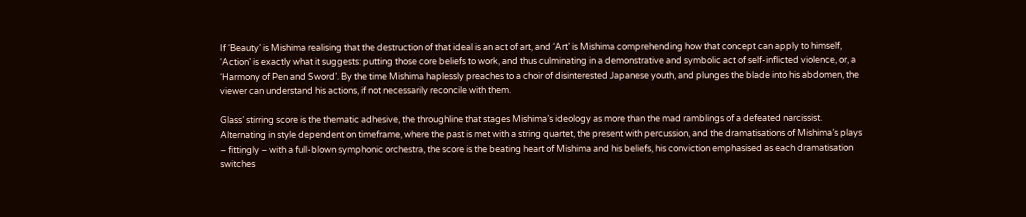If ‘Beauty’ is Mishima realising that the destruction of that ideal is an act of art, and ‘Art’ is Mishima comprehending how that concept can apply to himself, ‘Action’ is exactly what it suggests: putting those core beliefs to work, and thus culminating in a demonstrative and symbolic act of self-inflicted violence, or, a ‘Harmony of Pen and Sword’. By the time Mishima haplessly preaches to a choir of disinterested Japanese youth, and plunges the blade into his abdomen, the viewer can understand his actions, if not necessarily reconcile with them.

Glass’ stirring score is the thematic adhesive, the throughline that stages Mishima’s ideology as more than the mad ramblings of a defeated narcissist. Alternating in style dependent on timeframe, where the past is met with a string quartet, the present with percussion, and the dramatisations of Mishima’s plays – fittingly – with a full-blown symphonic orchestra, the score is the beating heart of Mishima and his beliefs, his conviction emphasised as each dramatisation switches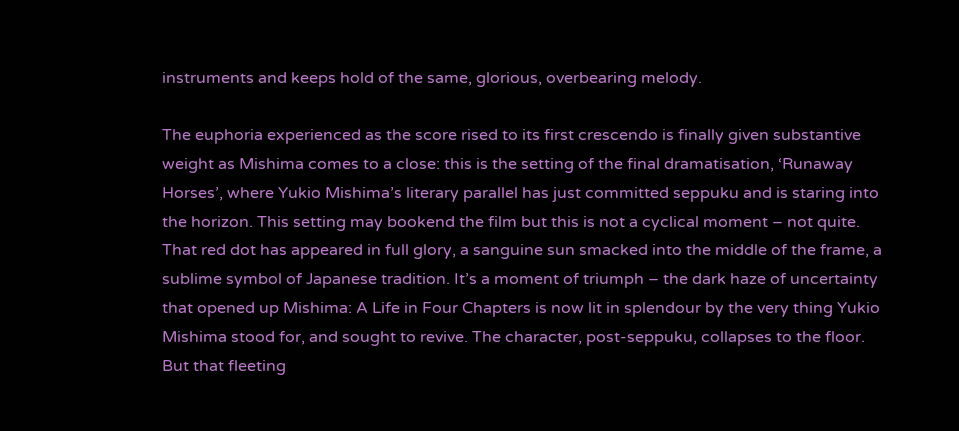instruments and keeps hold of the same, glorious, overbearing melody.

The euphoria experienced as the score rised to its first crescendo is finally given substantive weight as Mishima comes to a close: this is the setting of the final dramatisation, ‘Runaway Horses’, where Yukio Mishima’s literary parallel has just committed seppuku and is staring into the horizon. This setting may bookend the film but this is not a cyclical moment – not quite.  That red dot has appeared in full glory, a sanguine sun smacked into the middle of the frame, a sublime symbol of Japanese tradition. It’s a moment of triumph – the dark haze of uncertainty that opened up Mishima: A Life in Four Chapters is now lit in splendour by the very thing Yukio Mishima stood for, and sought to revive. The character, post-seppuku, collapses to the floor. But that fleeting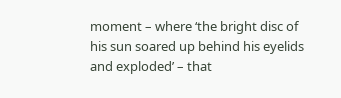moment – where ‘the bright disc of his sun soared up behind his eyelids and exploded’ – that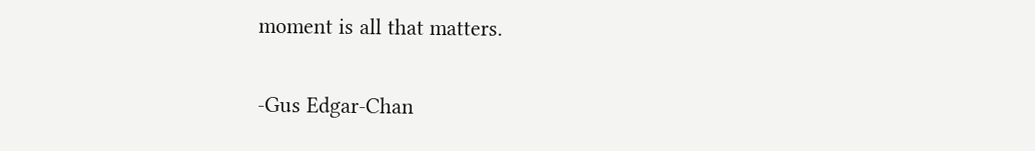moment is all that matters.

-Gus Edgar-Chan